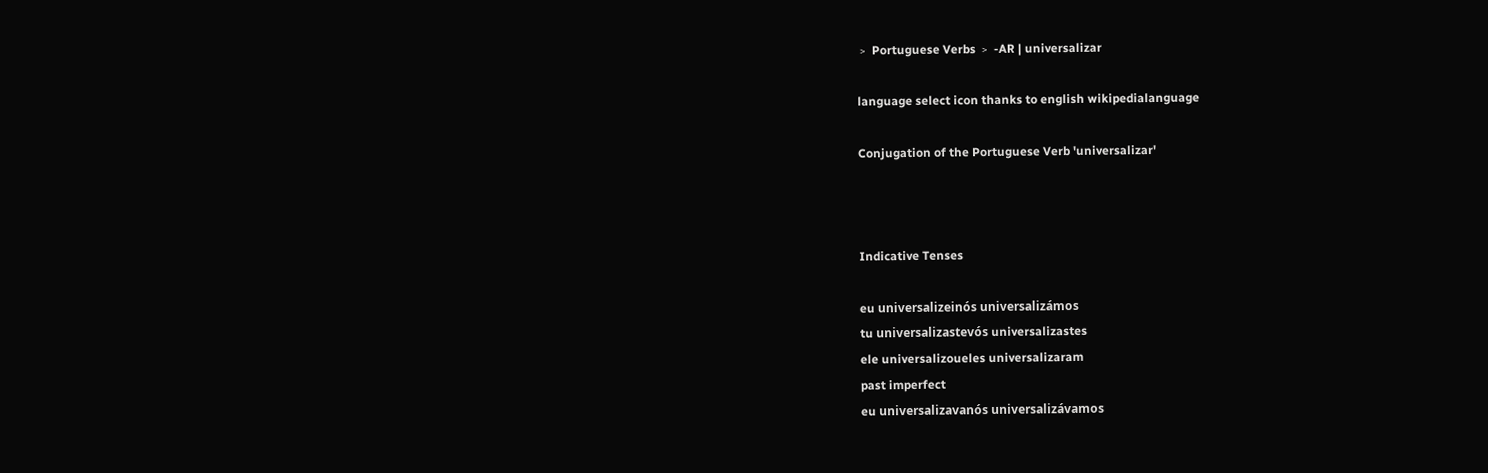﹥ Portuguese Verbs ﹥ -AR | universalizar

language select icon thanks to english wikipedialanguage

Conjugation of the Portuguese Verb 'universalizar'



Indicative Tenses

eu universalizeinós universalizámos
tu universalizastevós universalizastes
ele universalizoueles universalizaram
past imperfect
eu universalizavanós universalizávamos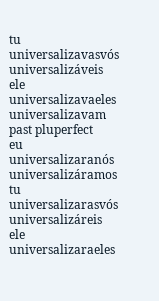tu universalizavasvós universalizáveis
ele universalizavaeles universalizavam
past pluperfect
eu universalizaranós universalizáramos
tu universalizarasvós universalizáreis
ele universalizaraeles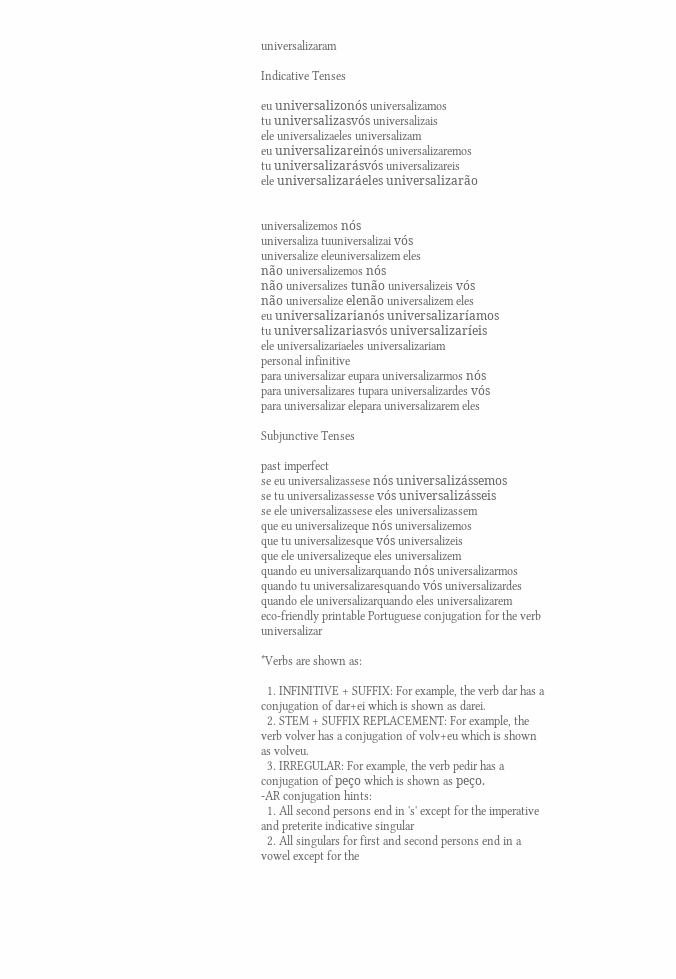universalizaram

Indicative Tenses

eu universalizonós universalizamos
tu universalizasvós universalizais
ele universalizaeles universalizam
eu universalizareinós universalizaremos
tu universalizarásvós universalizareis
ele universalizaráeles universalizarão


universalizemos nós
universaliza tuuniversalizai vós
universalize eleuniversalizem eles
não universalizemos nós
não universalizes tunão universalizeis vós
não universalize elenão universalizem eles
eu universalizarianós universalizaríamos
tu universalizariasvós universalizaríeis
ele universalizariaeles universalizariam
personal infinitive
para universalizar eupara universalizarmos nós
para universalizares tupara universalizardes vós
para universalizar elepara universalizarem eles

Subjunctive Tenses

past imperfect
se eu universalizassese nós universalizássemos
se tu universalizassesse vós universalizásseis
se ele universalizassese eles universalizassem
que eu universalizeque nós universalizemos
que tu universalizesque vós universalizeis
que ele universalizeque eles universalizem
quando eu universalizarquando nós universalizarmos
quando tu universalizaresquando vós universalizardes
quando ele universalizarquando eles universalizarem
eco-friendly printable Portuguese conjugation for the verb universalizar

*Verbs are shown as:

  1. INFINITIVE + SUFFIX: For example, the verb dar has a conjugation of dar+ei which is shown as darei.
  2. STEM + SUFFIX REPLACEMENT: For example, the verb volver has a conjugation of volv+eu which is shown as volveu.
  3. IRREGULAR: For example, the verb pedir has a conjugation of peço which is shown as peço.
-AR conjugation hints:
  1. All second persons end in 's' except for the imperative and preterite indicative singular
  2. All singulars for first and second persons end in a vowel except for the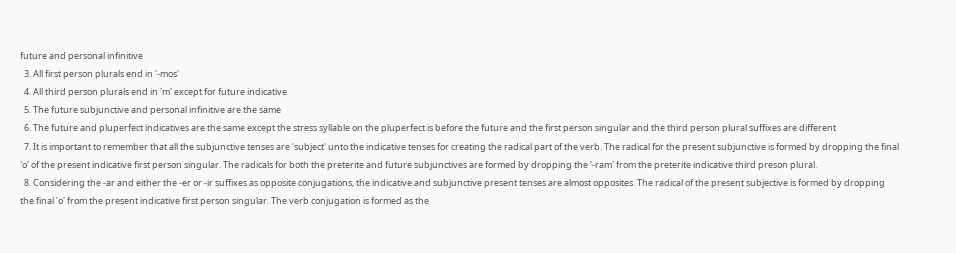future and personal infinitive
  3. All first person plurals end in '-mos'
  4. All third person plurals end in 'm' except for future indicative
  5. The future subjunctive and personal infinitive are the same
  6. The future and pluperfect indicatives are the same except the stress syllable on the pluperfect is before the future and the first person singular and the third person plural suffixes are different
  7. It is important to remember that all the subjunctive tenses are 'subject' unto the indicative tenses for creating the radical part of the verb. The radical for the present subjunctive is formed by dropping the final 'o' of the present indicative first person singular. The radicals for both the preterite and future subjunctives are formed by dropping the '-ram' from the preterite indicative third preson plural.
  8. Considering the -ar and either the -er or -ir suffixes as opposite conjugations, the indicative and subjunctive present tenses are almost opposites. The radical of the present subjective is formed by dropping the final 'o' from the present indicative first person singular. The verb conjugation is formed as the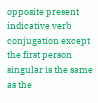opposite present indicative verb conjugation except the first person singular is the same as the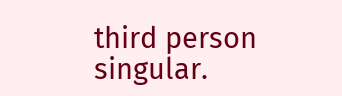third person singular.